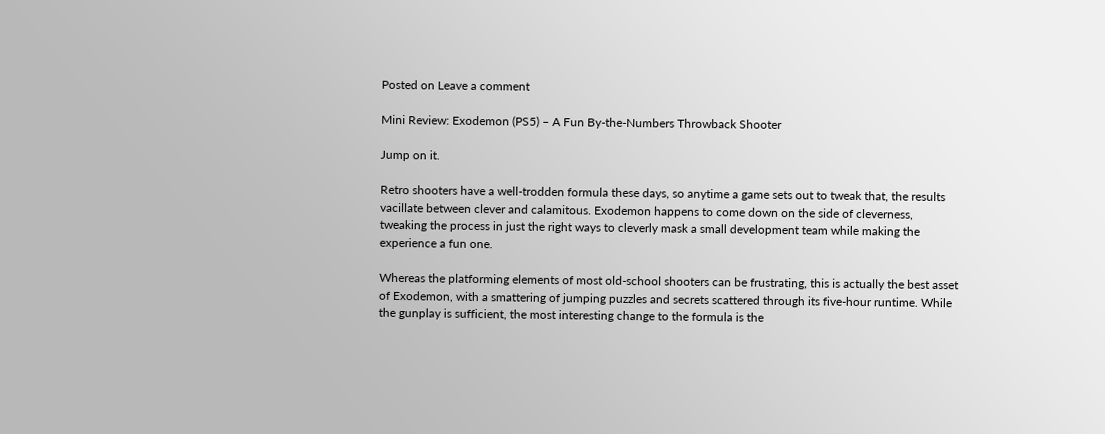Posted on Leave a comment

Mini Review: Exodemon (PS5) – A Fun By-the-Numbers Throwback Shooter

Jump on it.

Retro shooters have a well-trodden formula these days, so anytime a game sets out to tweak that, the results vacillate between clever and calamitous. Exodemon happens to come down on the side of cleverness, tweaking the process in just the right ways to cleverly mask a small development team while making the experience a fun one.

Whereas the platforming elements of most old-school shooters can be frustrating, this is actually the best asset of Exodemon, with a smattering of jumping puzzles and secrets scattered through its five-hour runtime. While the gunplay is sufficient, the most interesting change to the formula is the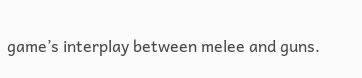game’s interplay between melee and guns.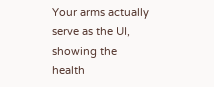Your arms actually serve as the UI, showing the health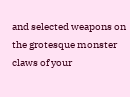and selected weapons on the grotesque monster claws of your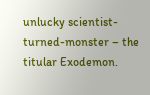unlucky scientist-turned-monster – the titular Exodemon.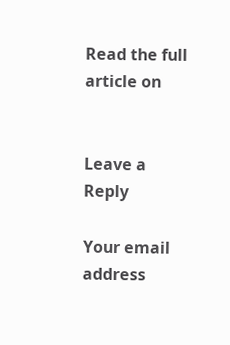Read the full article on


Leave a Reply

Your email address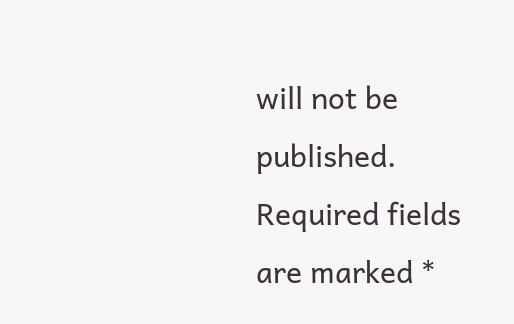will not be published. Required fields are marked *